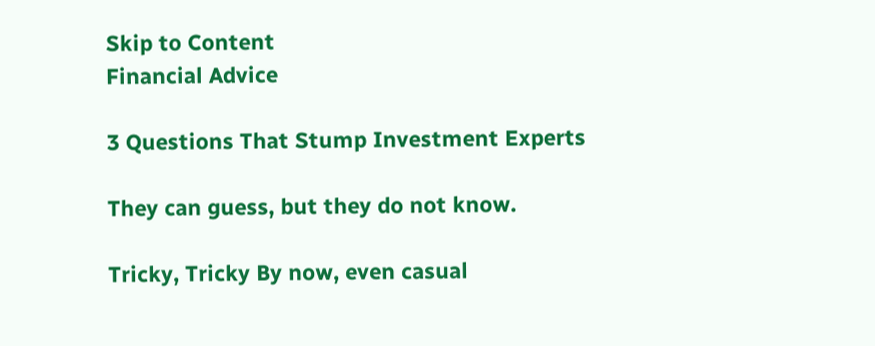Skip to Content
Financial Advice

3 Questions That Stump Investment Experts

They can guess, but they do not know.

Tricky, Tricky By now, even casual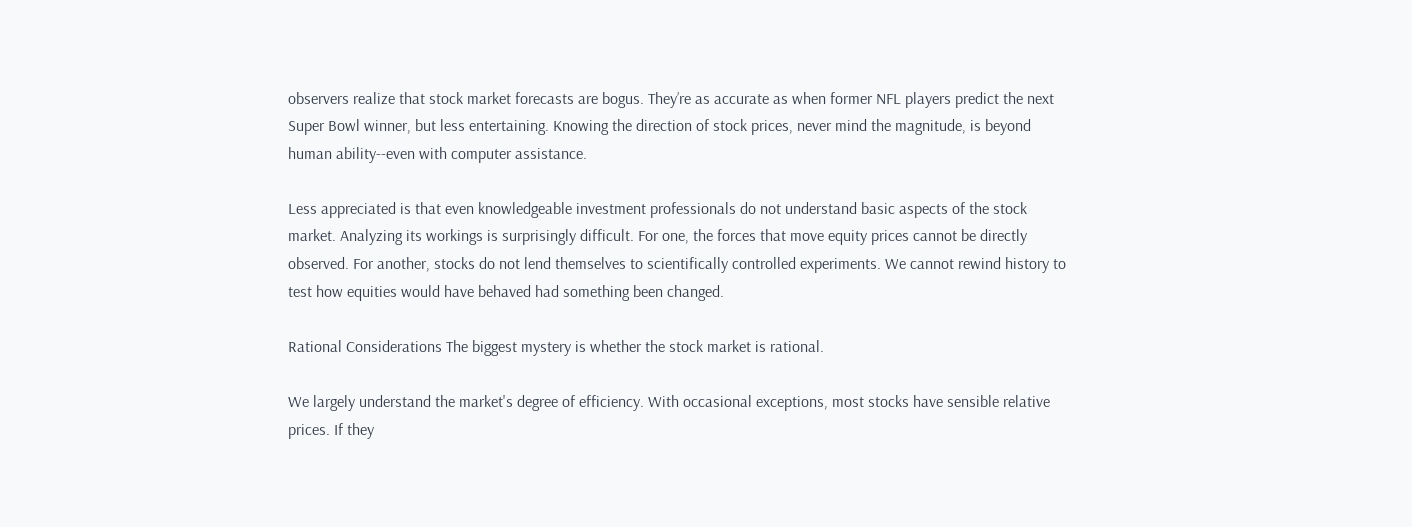observers realize that stock market forecasts are bogus. They’re as accurate as when former NFL players predict the next Super Bowl winner, but less entertaining. Knowing the direction of stock prices, never mind the magnitude, is beyond human ability--even with computer assistance.

Less appreciated is that even knowledgeable investment professionals do not understand basic aspects of the stock market. Analyzing its workings is surprisingly difficult. For one, the forces that move equity prices cannot be directly observed. For another, stocks do not lend themselves to scientifically controlled experiments. We cannot rewind history to test how equities would have behaved had something been changed.

Rational Considerations The biggest mystery is whether the stock market is rational.

We largely understand the market's degree of efficiency. With occasional exceptions, most stocks have sensible relative prices. If they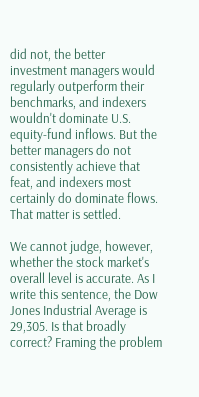did not, the better investment managers would regularly outperform their benchmarks, and indexers wouldn't dominate U.S. equity-fund inflows. But the better managers do not consistently achieve that feat, and indexers most certainly do dominate flows. That matter is settled.

We cannot judge, however, whether the stock market's overall level is accurate. As I write this sentence, the Dow Jones Industrial Average is 29,305. Is that broadly correct? Framing the problem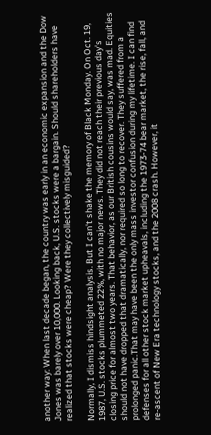another way: When last decade began, the country was early in an economic expansion and the Dow Jones was barely over 10,000. Looking back, U.S. stocks were a bargain. Should shareholders have realized that stocks were cheap? Were they collectively misguided?

Normally, I dismiss hindsight analysis. But I can't shake the memory of Black Monday. On Oct. 19, 1987, U.S. stocks plummeted 22%, with no major news. They did not reach their previous day's closing price for almost two years. That behavior, as our British cousins would say, was mad. Equities should not have dropped that dramatically, nor required so long to recover. They suffered from a prolonged panic.That may have been the only mass investor confusion during my lifetime. I can find defenses for all other stock market upheavals, including the 1973-74 bear market, the rise, fall, and re-ascent of New Era technology stocks, and the 2008 crash. However, it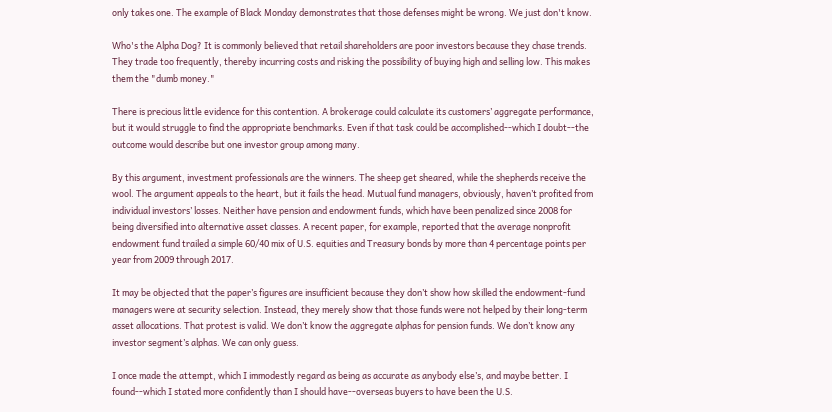only takes one. The example of Black Monday demonstrates that those defenses might be wrong. We just don't know.

Who's the Alpha Dog? It is commonly believed that retail shareholders are poor investors because they chase trends. They trade too frequently, thereby incurring costs and risking the possibility of buying high and selling low. This makes them the "dumb money."

There is precious little evidence for this contention. A brokerage could calculate its customers’ aggregate performance, but it would struggle to find the appropriate benchmarks. Even if that task could be accomplished--which I doubt--the outcome would describe but one investor group among many.

By this argument, investment professionals are the winners. The sheep get sheared, while the shepherds receive the wool. The argument appeals to the heart, but it fails the head. Mutual fund managers, obviously, haven’t profited from individual investors’ losses. Neither have pension and endowment funds, which have been penalized since 2008 for being diversified into alternative asset classes. A recent paper, for example, reported that the average nonprofit endowment fund trailed a simple 60/40 mix of U.S. equities and Treasury bonds by more than 4 percentage points per year from 2009 through 2017.

It may be objected that the paper’s figures are insufficient because they don’t show how skilled the endowment-fund managers were at security selection. Instead, they merely show that those funds were not helped by their long-term asset allocations. That protest is valid. We don’t know the aggregate alphas for pension funds. We don’t know any investor segment’s alphas. We can only guess.

I once made the attempt, which I immodestly regard as being as accurate as anybody else’s, and maybe better. I found--which I stated more confidently than I should have--overseas buyers to have been the U.S.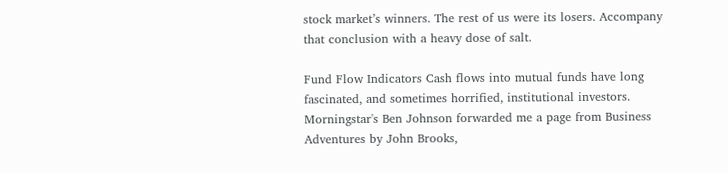stock market’s winners. The rest of us were its losers. Accompany that conclusion with a heavy dose of salt.

Fund Flow Indicators Cash flows into mutual funds have long fascinated, and sometimes horrified, institutional investors. Morningstar's Ben Johnson forwarded me a page from Business Adventures by John Brooks,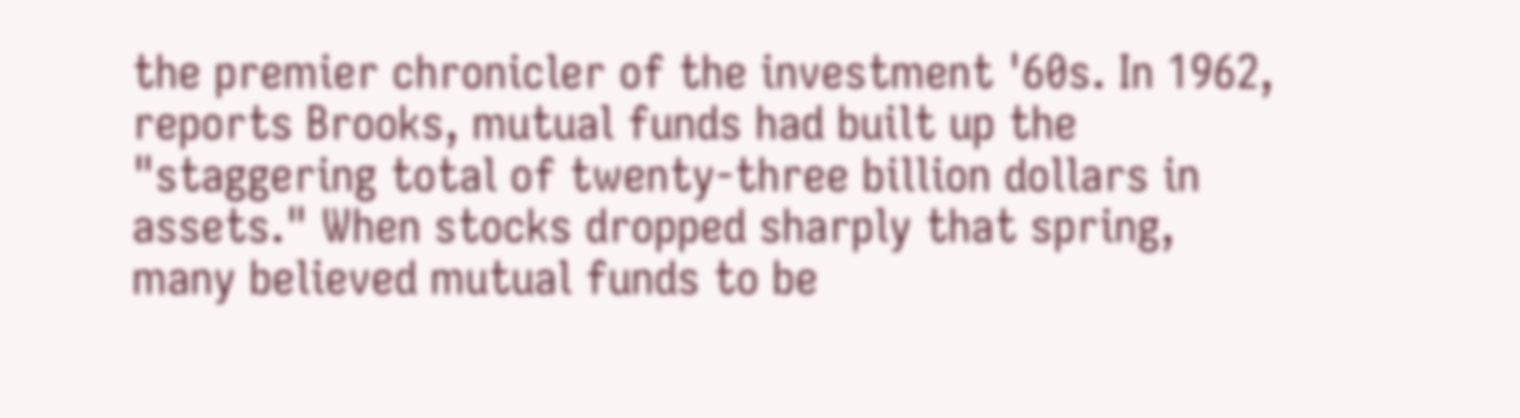the premier chronicler of the investment '60s. In 1962, reports Brooks, mutual funds had built up the "staggering total of twenty-three billion dollars in assets." When stocks dropped sharply that spring, many believed mutual funds to be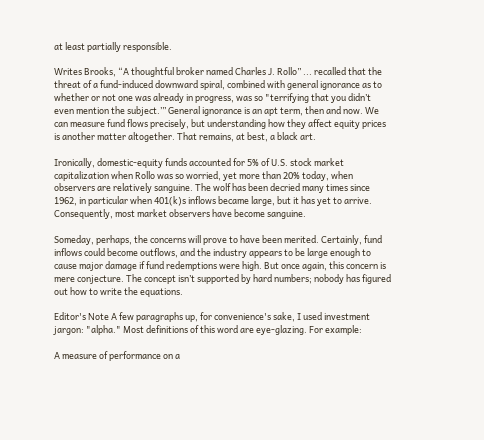at least partially responsible.

Writes Brooks, “A thoughtful broker named Charles J. Rollo” ... recalled that the threat of a fund-induced downward spiral, combined with general ignorance as to whether or not one was already in progress, was so "terrifying that you didn’t even mention the subject.’” General ignorance is an apt term, then and now. We can measure fund flows precisely, but understanding how they affect equity prices is another matter altogether. That remains, at best, a black art.

Ironically, domestic-equity funds accounted for 5% of U.S. stock market capitalization when Rollo was so worried, yet more than 20% today, when observers are relatively sanguine. The wolf has been decried many times since 1962, in particular when 401(k)s inflows became large, but it has yet to arrive. Consequently, most market observers have become sanguine.

Someday, perhaps, the concerns will prove to have been merited. Certainly, fund inflows could become outflows, and the industry appears to be large enough to cause major damage if fund redemptions were high. But once again, this concern is mere conjecture. The concept isn’t supported by hard numbers; nobody has figured out how to write the equations.

Editor's Note A few paragraphs up, for convenience's sake, I used investment jargon: "alpha." Most definitions of this word are eye-glazing. For example:

A measure of performance on a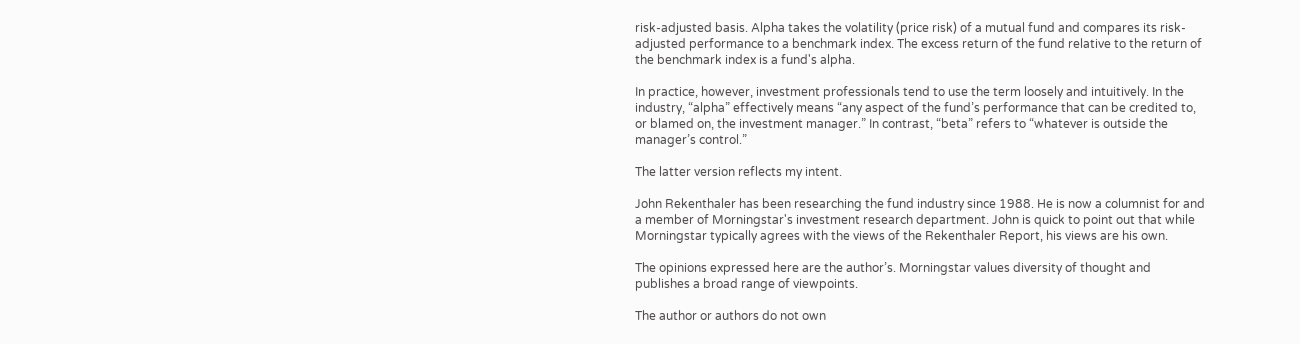risk-adjusted basis. Alpha takes the volatility (price risk) of a mutual fund and compares its risk-adjusted performance to a benchmark index. The excess return of the fund relative to the return of the benchmark index is a fund's alpha.

In practice, however, investment professionals tend to use the term loosely and intuitively. In the industry, “alpha” effectively means “any aspect of the fund’s performance that can be credited to, or blamed on, the investment manager.” In contrast, “beta” refers to “whatever is outside the manager’s control.”

The latter version reflects my intent.

John Rekenthaler has been researching the fund industry since 1988. He is now a columnist for and a member of Morningstar's investment research department. John is quick to point out that while Morningstar typically agrees with the views of the Rekenthaler Report, his views are his own.

The opinions expressed here are the author’s. Morningstar values diversity of thought and publishes a broad range of viewpoints.

The author or authors do not own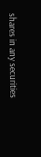shares in any securities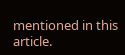mentioned in this article.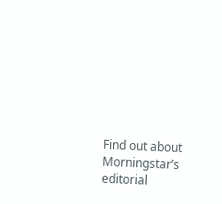Find out about Morningstar’s editorial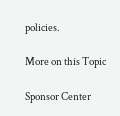policies.

More on this Topic

Sponsor Center